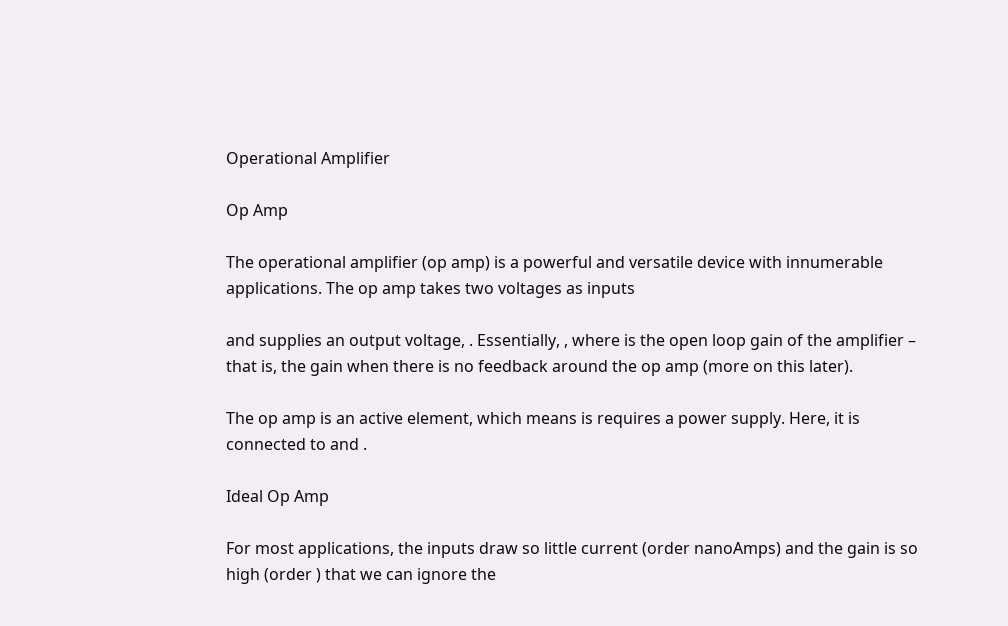Operational Amplifier

Op Amp

The operational amplifier (op amp) is a powerful and versatile device with innumerable applications. The op amp takes two voltages as inputs

and supplies an output voltage, . Essentially, , where is the open loop gain of the amplifier – that is, the gain when there is no feedback around the op amp (more on this later).

The op amp is an active element, which means is requires a power supply. Here, it is connected to and .

Ideal Op Amp

For most applications, the inputs draw so little current (order nanoAmps) and the gain is so high (order ) that we can ignore the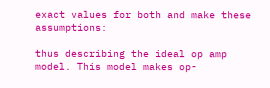exact values for both and make these assumptions:

thus describing the ideal op amp model. This model makes op-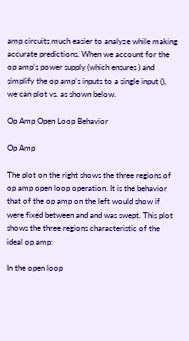amp circuits much easier to analyze while making accurate predictions. When we account for the op amp’s power supply (which ensures ) and simplify the op amp’s inputs to a single input (), we can plot vs. as shown below.

Op Amp Open Loop Behavior

Op Amp

The plot on the right shows the three regions of op amp open loop operation. It is the behavior that of the op amp on the left would show if were fixed between and and was swept. This plot shows the three regions characteristic of the ideal op amp:

In the open loop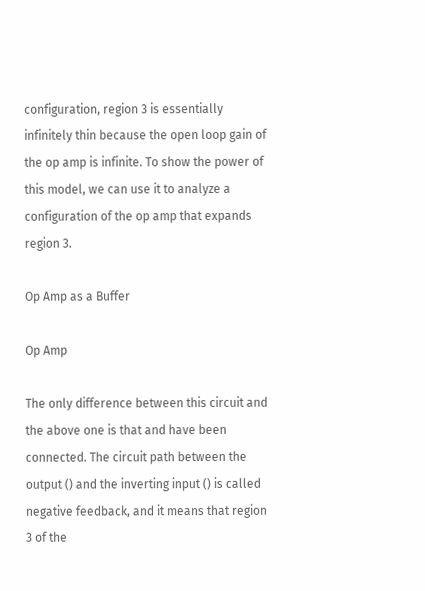configuration, region 3 is essentially infinitely thin because the open loop gain of the op amp is infinite. To show the power of this model, we can use it to analyze a configuration of the op amp that expands region 3.

Op Amp as a Buffer

Op Amp

The only difference between this circuit and the above one is that and have been connected. The circuit path between the output () and the inverting input () is called negative feedback, and it means that region 3 of the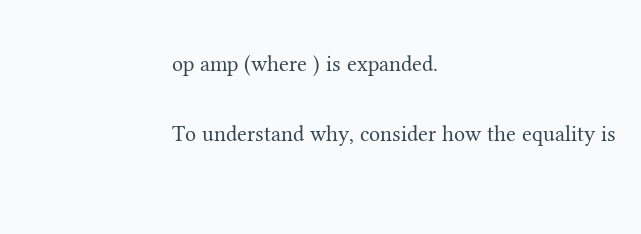op amp (where ) is expanded.

To understand why, consider how the equality is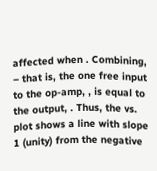affected when . Combining, – that is, the one free input to the op-amp, , is equal to the output, . Thus, the vs. plot shows a line with slope 1 (unity) from the negative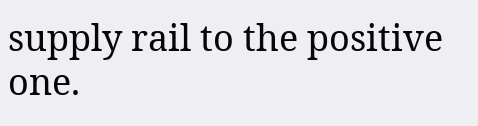supply rail to the positive one.